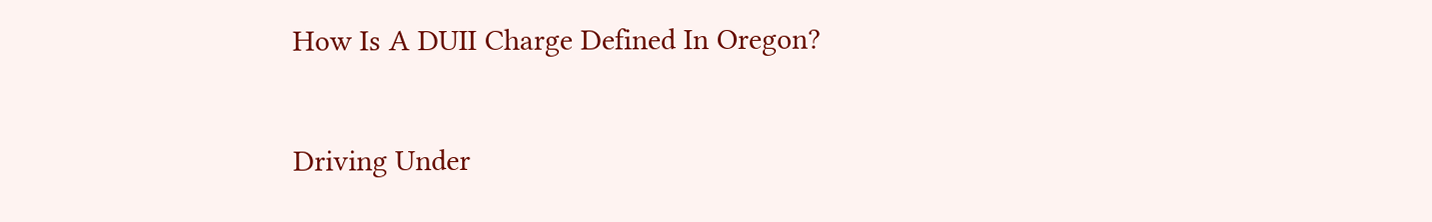How Is A DUII Charge Defined In Oregon?

Driving Under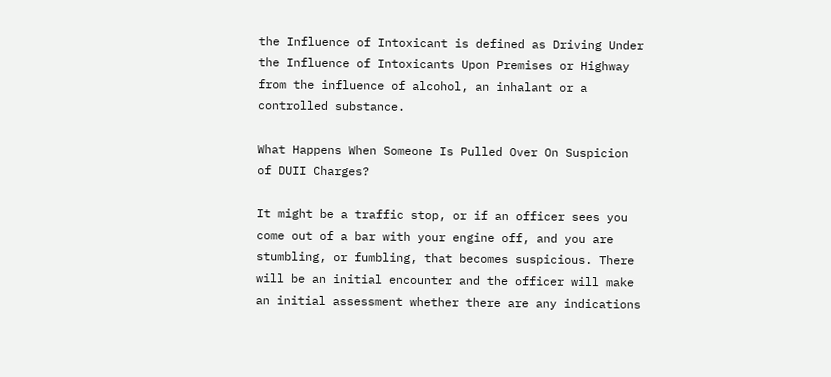the Influence of Intoxicant is defined as Driving Under the Influence of Intoxicants Upon Premises or Highway from the influence of alcohol, an inhalant or a controlled substance.

What Happens When Someone Is Pulled Over On Suspicion of DUII Charges?

It might be a traffic stop, or if an officer sees you come out of a bar with your engine off, and you are stumbling, or fumbling, that becomes suspicious. There will be an initial encounter and the officer will make an initial assessment whether there are any indications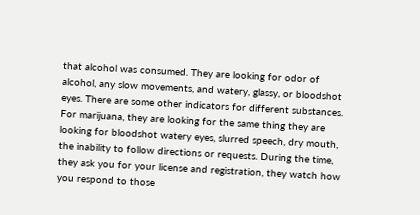that alcohol was consumed. They are looking for odor of alcohol, any slow movements, and watery, glassy, or bloodshot eyes. There are some other indicators for different substances. For marijuana, they are looking for the same thing they are looking for bloodshot watery eyes, slurred speech, dry mouth, the inability to follow directions or requests. During the time, they ask you for your license and registration, they watch how you respond to those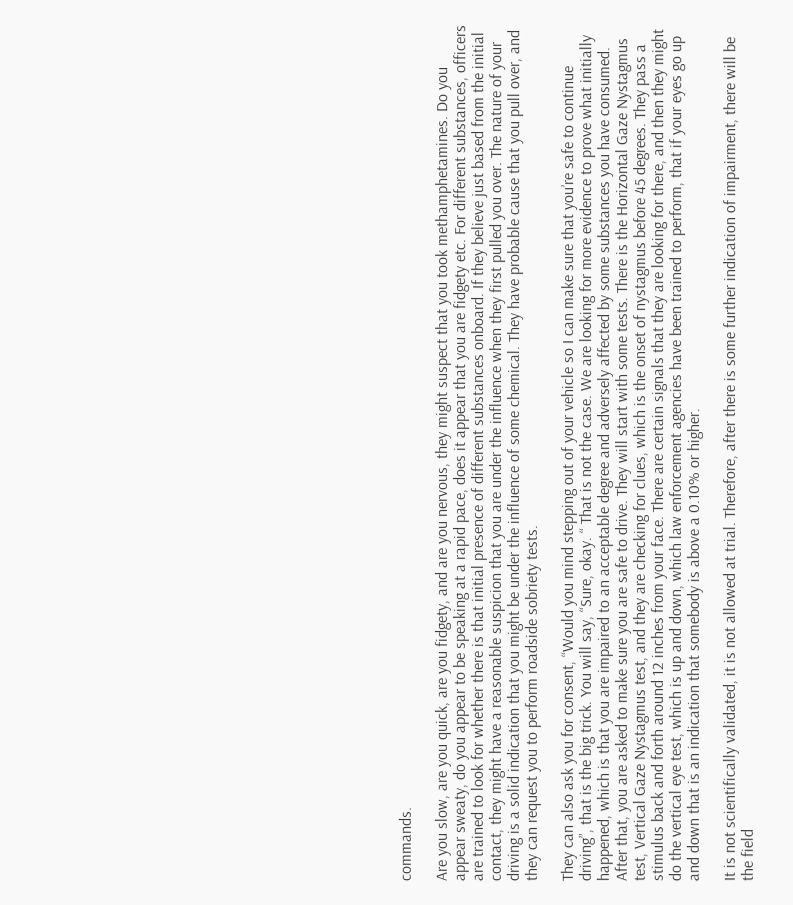commands.

Are you slow, are you quick, are you fidgety, and are you nervous, they might suspect that you took methamphetamines. Do you appear sweaty, do you appear to be speaking at a rapid pace, does it appear that you are fidgety etc. For different substances, officers are trained to look for whether there is that initial presence of different substances onboard. If they believe just based from the initial contact, they might have a reasonable suspicion that you are under the influence when they first pulled you over. The nature of your driving is a solid indication that you might be under the influence of some chemical. They have probable cause that you pull over, and they can request you to perform roadside sobriety tests.

They can also ask you for consent, “Would you mind stepping out of your vehicle so I can make sure that you’re safe to continue driving”, that is the big trick. You will say, “Sure, okay. “ That is not the case. We are looking for more evidence to prove what initially happened, which is that you are impaired to an acceptable degree and adversely affected by some substances you have consumed. After that, you are asked to make sure you are safe to drive. They will start with some tests. There is the Horizontal Gaze Nystagmus test, Vertical Gaze Nystagmus test, and they are checking for clues, which is the onset of nystagmus before 45 degrees. They pass a stimulus back and forth around 12 inches from your face. There are certain signals that they are looking for there, and then they might do the vertical eye test, which is up and down, which law enforcement agencies have been trained to perform, that if your eyes go up and down that is an indication that somebody is above a 0.10% or higher.

It is not scientifically validated, it is not allowed at trial. Therefore, after there is some further indication of impairment, there will be the field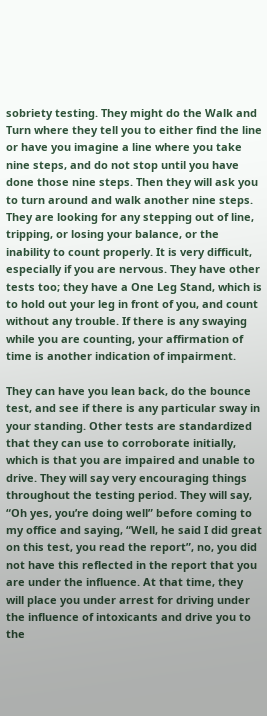sobriety testing. They might do the Walk and Turn where they tell you to either find the line or have you imagine a line where you take nine steps, and do not stop until you have done those nine steps. Then they will ask you to turn around and walk another nine steps. They are looking for any stepping out of line, tripping, or losing your balance, or the inability to count properly. It is very difficult, especially if you are nervous. They have other tests too; they have a One Leg Stand, which is to hold out your leg in front of you, and count without any trouble. If there is any swaying while you are counting, your affirmation of time is another indication of impairment.

They can have you lean back, do the bounce test, and see if there is any particular sway in your standing. Other tests are standardized that they can use to corroborate initially, which is that you are impaired and unable to drive. They will say very encouraging things throughout the testing period. They will say, “Oh yes, you’re doing well” before coming to my office and saying, “Well, he said I did great on this test, you read the report”, no, you did not have this reflected in the report that you are under the influence. At that time, they will place you under arrest for driving under the influence of intoxicants and drive you to the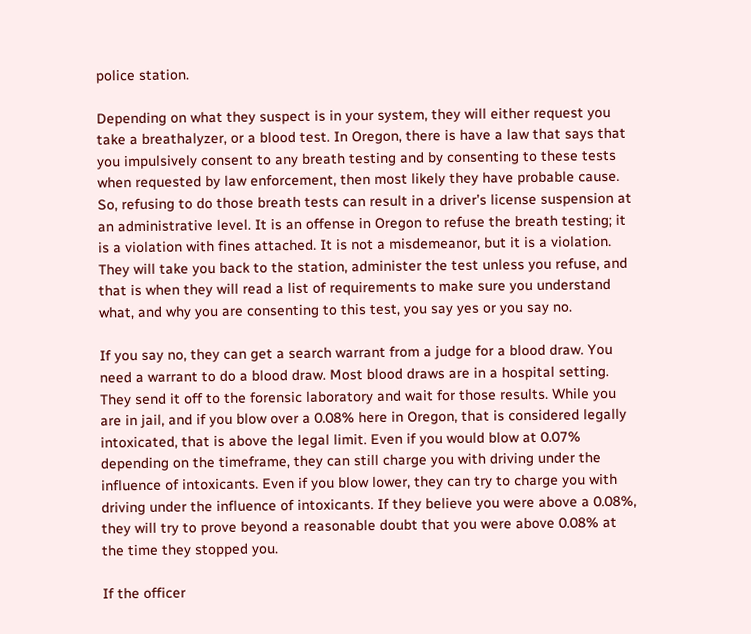police station.

Depending on what they suspect is in your system, they will either request you take a breathalyzer, or a blood test. In Oregon, there is have a law that says that you impulsively consent to any breath testing and by consenting to these tests when requested by law enforcement, then most likely they have probable cause. So, refusing to do those breath tests can result in a driver’s license suspension at an administrative level. It is an offense in Oregon to refuse the breath testing; it is a violation with fines attached. It is not a misdemeanor, but it is a violation. They will take you back to the station, administer the test unless you refuse, and that is when they will read a list of requirements to make sure you understand what, and why you are consenting to this test, you say yes or you say no.

If you say no, they can get a search warrant from a judge for a blood draw. You need a warrant to do a blood draw. Most blood draws are in a hospital setting. They send it off to the forensic laboratory and wait for those results. While you are in jail, and if you blow over a 0.08% here in Oregon, that is considered legally intoxicated, that is above the legal limit. Even if you would blow at 0.07% depending on the timeframe, they can still charge you with driving under the influence of intoxicants. Even if you blow lower, they can try to charge you with driving under the influence of intoxicants. If they believe you were above a 0.08%, they will try to prove beyond a reasonable doubt that you were above 0.08% at the time they stopped you.

If the officer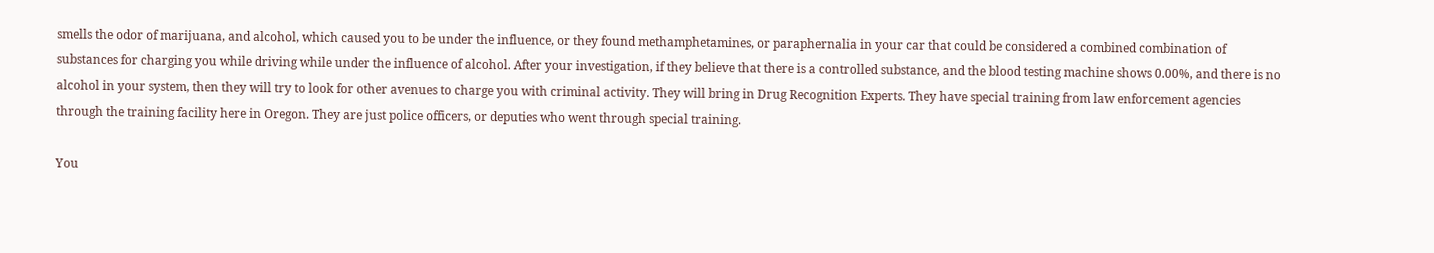smells the odor of marijuana, and alcohol, which caused you to be under the influence, or they found methamphetamines, or paraphernalia in your car that could be considered a combined combination of substances for charging you while driving while under the influence of alcohol. After your investigation, if they believe that there is a controlled substance, and the blood testing machine shows 0.00%, and there is no alcohol in your system, then they will try to look for other avenues to charge you with criminal activity. They will bring in Drug Recognition Experts. They have special training from law enforcement agencies through the training facility here in Oregon. They are just police officers, or deputies who went through special training.

You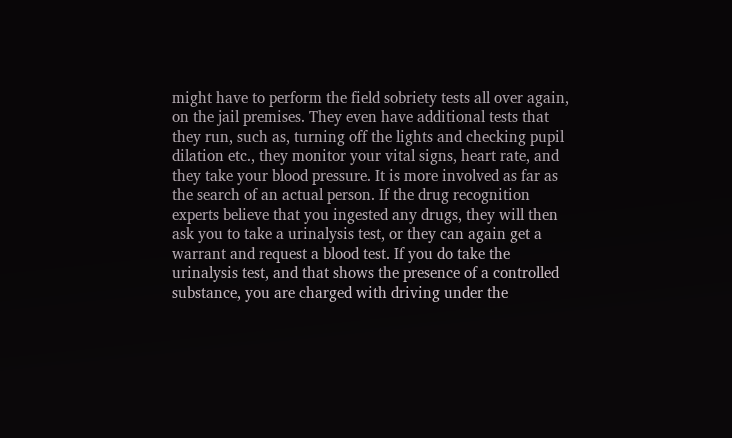might have to perform the field sobriety tests all over again, on the jail premises. They even have additional tests that they run, such as, turning off the lights and checking pupil dilation etc., they monitor your vital signs, heart rate, and they take your blood pressure. It is more involved as far as the search of an actual person. If the drug recognition experts believe that you ingested any drugs, they will then ask you to take a urinalysis test, or they can again get a warrant and request a blood test. If you do take the urinalysis test, and that shows the presence of a controlled substance, you are charged with driving under the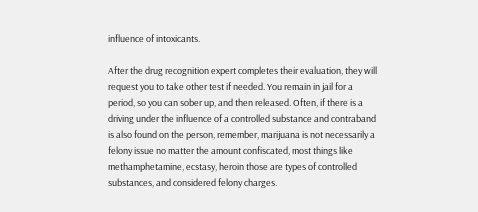influence of intoxicants.

After the drug recognition expert completes their evaluation, they will request you to take other test if needed. You remain in jail for a period, so you can sober up, and then released. Often, if there is a driving under the influence of a controlled substance and contraband is also found on the person, remember, marijuana is not necessarily a felony issue no matter the amount confiscated, most things like methamphetamine, ecstasy, heroin those are types of controlled substances, and considered felony charges.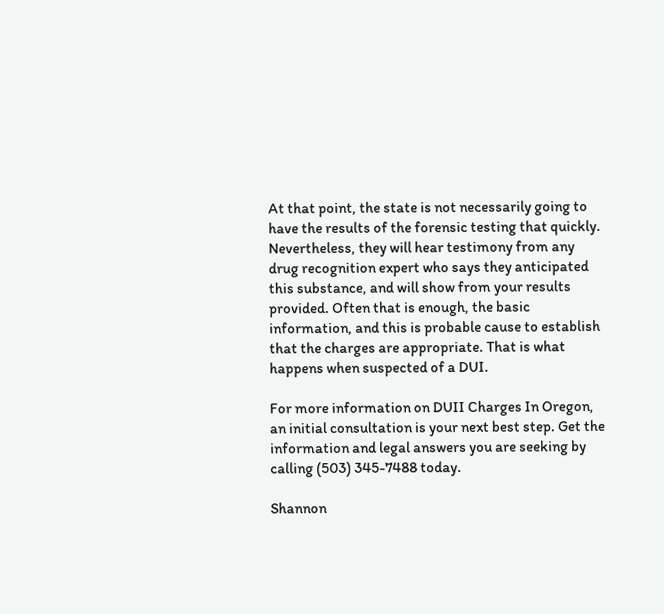At that point, the state is not necessarily going to have the results of the forensic testing that quickly. Nevertheless, they will hear testimony from any drug recognition expert who says they anticipated this substance, and will show from your results provided. Often that is enough, the basic information, and this is probable cause to establish that the charges are appropriate. That is what happens when suspected of a DUI.

For more information on DUII Charges In Oregon, an initial consultation is your next best step. Get the information and legal answers you are seeking by calling (503) 345-7488 today.

Shannon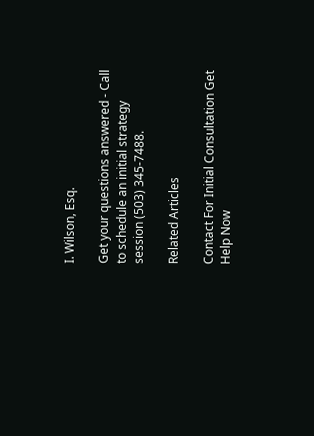I. Wilson, Esq.

Get your questions answered - Call to schedule an initial strategy session (503) 345-7488.

Related Articles

Contact For Initial Consultation Get Help Now